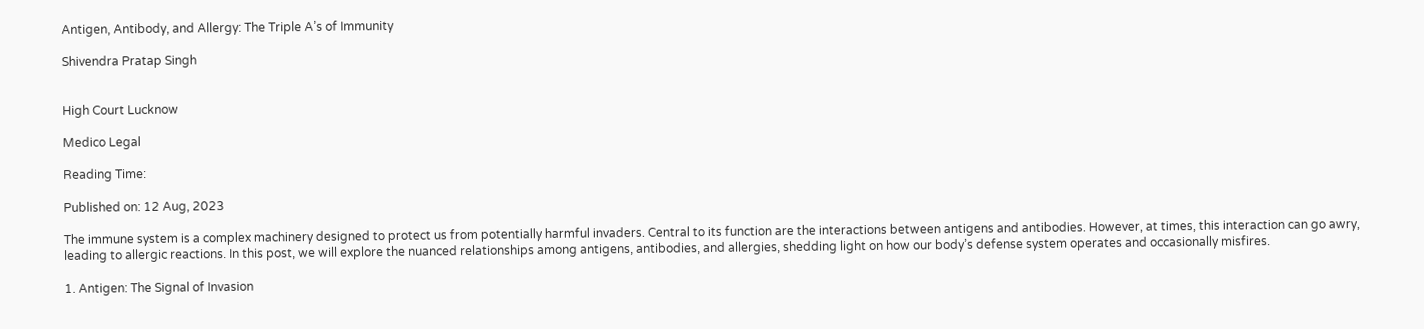Antigen, Antibody, and Allergy: The Triple A’s of Immunity

Shivendra Pratap Singh


High Court Lucknow

Medico Legal

Reading Time:

Published on: 12 Aug, 2023

The immune system is a complex machinery designed to protect us from potentially harmful invaders. Central to its function are the interactions between antigens and antibodies. However, at times, this interaction can go awry, leading to allergic reactions. In this post, we will explore the nuanced relationships among antigens, antibodies, and allergies, shedding light on how our body’s defense system operates and occasionally misfires.

1. Antigen: The Signal of Invasion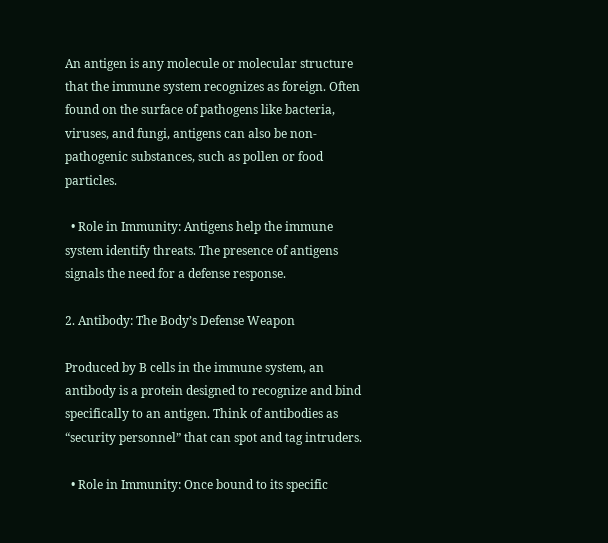An antigen is any molecule or molecular structure that the immune system recognizes as foreign. Often found on the surface of pathogens like bacteria, viruses, and fungi, antigens can also be non-pathogenic substances, such as pollen or food particles.

  • Role in Immunity: Antigens help the immune system identify threats. The presence of antigens signals the need for a defense response.

2. Antibody: The Body’s Defense Weapon

Produced by B cells in the immune system, an antibody is a protein designed to recognize and bind specifically to an antigen. Think of antibodies as “security personnel” that can spot and tag intruders.

  • Role in Immunity: Once bound to its specific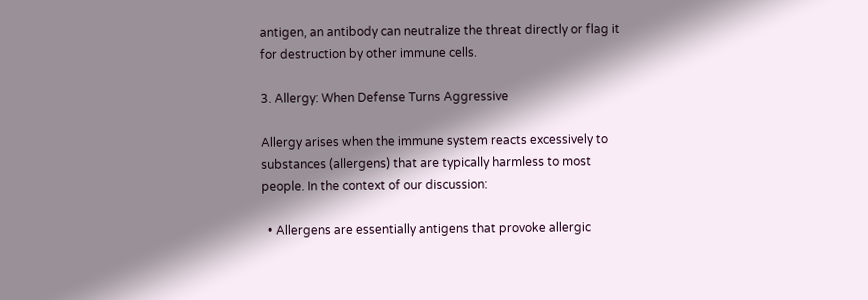antigen, an antibody can neutralize the threat directly or flag it for destruction by other immune cells.

3. Allergy: When Defense Turns Aggressive

Allergy arises when the immune system reacts excessively to substances (allergens) that are typically harmless to most people. In the context of our discussion:

  • Allergens are essentially antigens that provoke allergic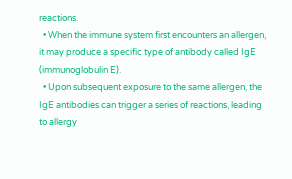reactions.
  • When the immune system first encounters an allergen, it may produce a specific type of antibody called IgE (immunoglobulin E).
  • Upon subsequent exposure to the same allergen, the IgE antibodies can trigger a series of reactions, leading to allergy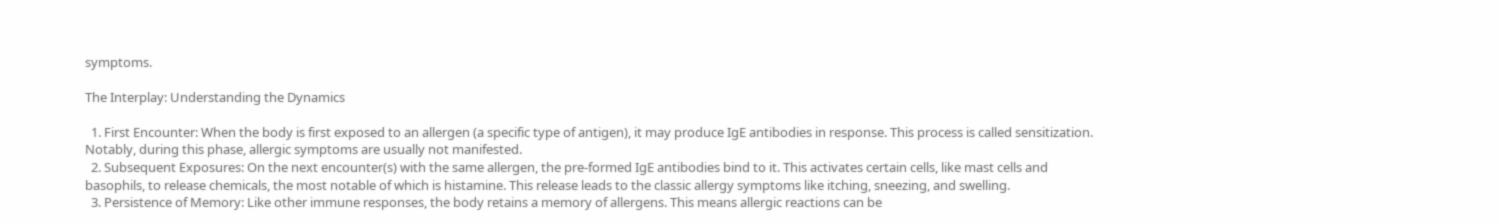symptoms.

The Interplay: Understanding the Dynamics

  1. First Encounter: When the body is first exposed to an allergen (a specific type of antigen), it may produce IgE antibodies in response. This process is called sensitization. Notably, during this phase, allergic symptoms are usually not manifested.
  2. Subsequent Exposures: On the next encounter(s) with the same allergen, the pre-formed IgE antibodies bind to it. This activates certain cells, like mast cells and basophils, to release chemicals, the most notable of which is histamine. This release leads to the classic allergy symptoms like itching, sneezing, and swelling.
  3. Persistence of Memory: Like other immune responses, the body retains a memory of allergens. This means allergic reactions can be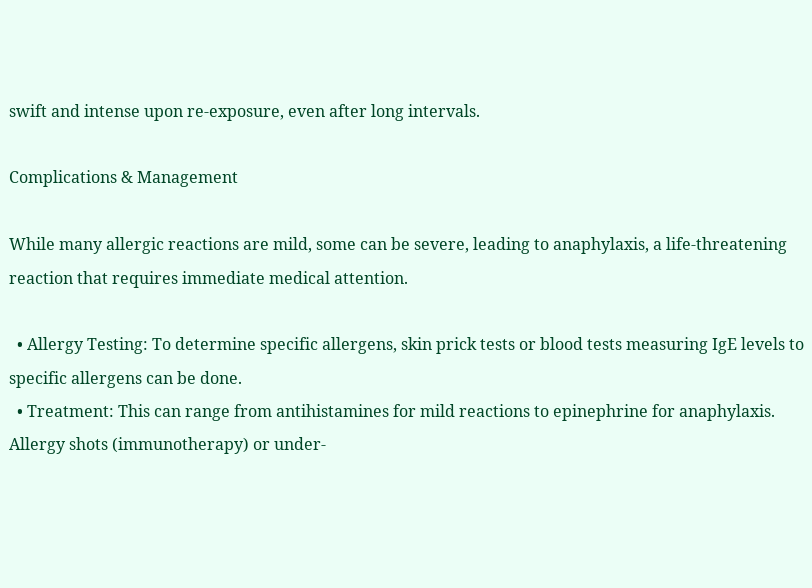swift and intense upon re-exposure, even after long intervals.

Complications & Management

While many allergic reactions are mild, some can be severe, leading to anaphylaxis, a life-threatening reaction that requires immediate medical attention.

  • Allergy Testing: To determine specific allergens, skin prick tests or blood tests measuring IgE levels to specific allergens can be done.
  • Treatment: This can range from antihistamines for mild reactions to epinephrine for anaphylaxis. Allergy shots (immunotherapy) or under-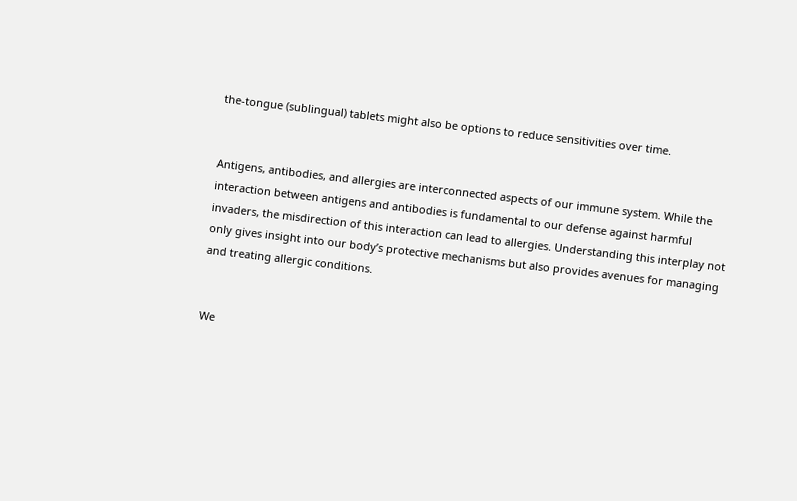the-tongue (sublingual) tablets might also be options to reduce sensitivities over time.


Antigens, antibodies, and allergies are interconnected aspects of our immune system. While the interaction between antigens and antibodies is fundamental to our defense against harmful invaders, the misdirection of this interaction can lead to allergies. Understanding this interplay not only gives insight into our body’s protective mechanisms but also provides avenues for managing and treating allergic conditions.


We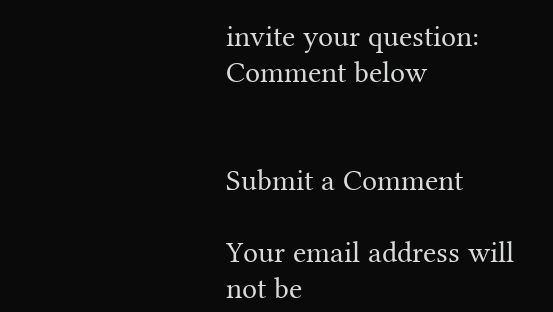invite your question: Comment below


Submit a Comment

Your email address will not be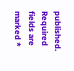published. Required fields are marked *